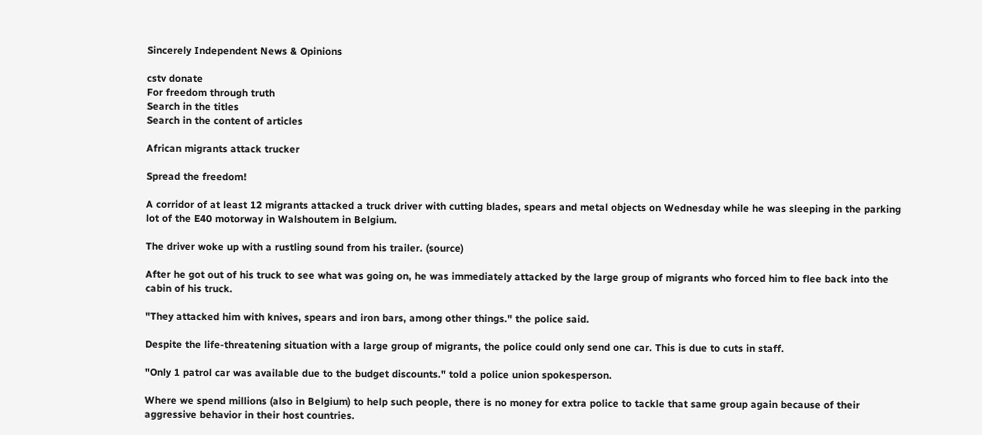Sincerely Independent News & Opinions

cstv donate
For freedom through truth
Search in the titles
Search in the content of articles

African migrants attack trucker

Spread the freedom!

A corridor of at least 12 migrants attacked a truck driver with cutting blades, spears and metal objects on Wednesday while he was sleeping in the parking lot of the E40 motorway in Walshoutem in Belgium.

The driver woke up with a rustling sound from his trailer. (source)

After he got out of his truck to see what was going on, he was immediately attacked by the large group of migrants who forced him to flee back into the cabin of his truck.

"They attacked him with knives, spears and iron bars, among other things." the police said.

Despite the life-threatening situation with a large group of migrants, the police could only send one car. This is due to cuts in staff.

"Only 1 patrol car was available due to the budget discounts." told a police union spokesperson.

Where we spend millions (also in Belgium) to help such people, there is no money for extra police to tackle that same group again because of their aggressive behavior in their host countries.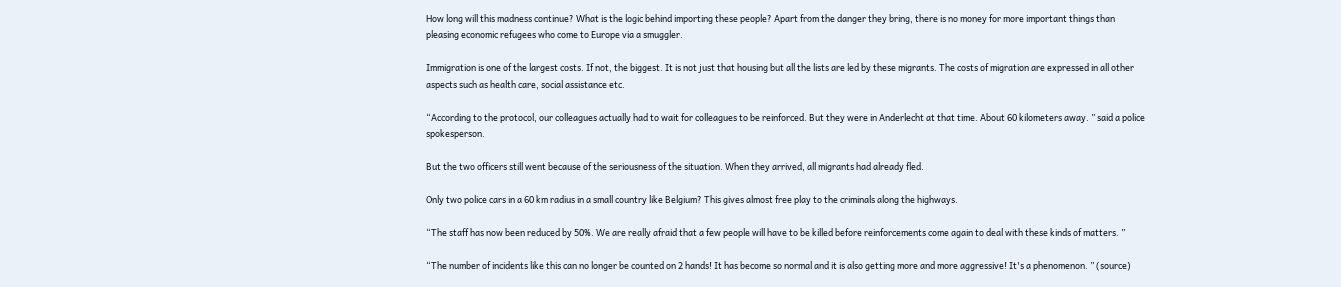How long will this madness continue? What is the logic behind importing these people? Apart from the danger they bring, there is no money for more important things than pleasing economic refugees who come to Europe via a smuggler.

Immigration is one of the largest costs. If not, the biggest. It is not just that housing but all the lists are led by these migrants. The costs of migration are expressed in all other aspects such as health care, social assistance etc.

“According to the protocol, our colleagues actually had to wait for colleagues to be reinforced. But they were in Anderlecht at that time. About 60 kilometers away. ” said a police spokesperson.

But the two officers still went because of the seriousness of the situation. When they arrived, all migrants had already fled.

Only two police cars in a 60 km radius in a small country like Belgium? This gives almost free play to the criminals along the highways.

“The staff has now been reduced by 50%. We are really afraid that a few people will have to be killed before reinforcements come again to deal with these kinds of matters. ”

“The number of incidents like this can no longer be counted on 2 hands! It has become so normal and it is also getting more and more aggressive! It's a phenomenon. ” (source)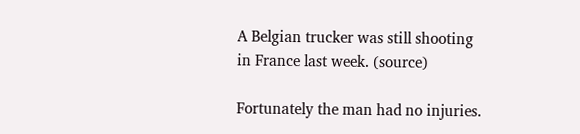A Belgian trucker was still shooting in France last week. (source)

Fortunately the man had no injuries.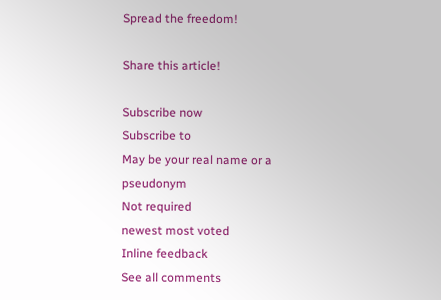Spread the freedom!

Share this article!

Subscribe now
Subscribe to
May be your real name or a pseudonym
Not required
newest most voted
Inline feedback
See all comments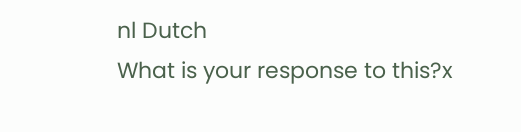nl Dutch
What is your response to this?x